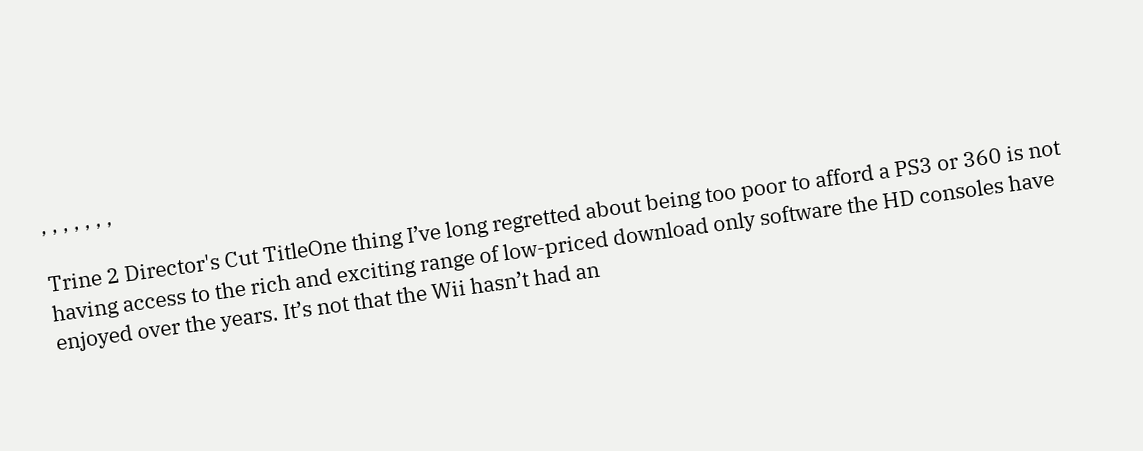, , , , , , ,

Trine 2 Director's Cut TitleOne thing I’ve long regretted about being too poor to afford a PS3 or 360 is not having access to the rich and exciting range of low-priced download only software the HD consoles have enjoyed over the years. It’s not that the Wii hasn’t had an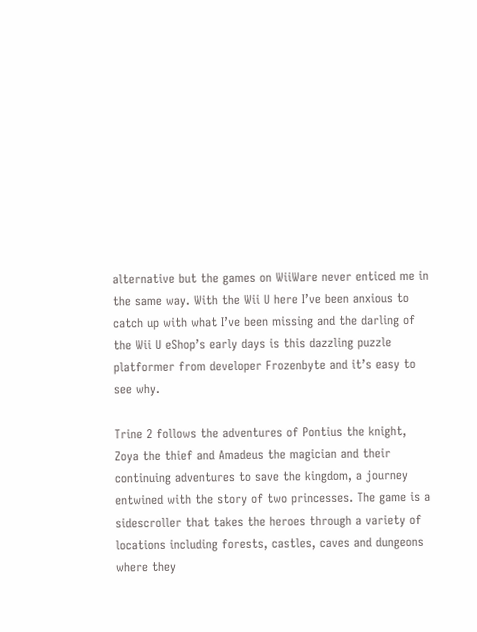alternative but the games on WiiWare never enticed me in the same way. With the Wii U here I’ve been anxious to catch up with what I’ve been missing and the darling of the Wii U eShop’s early days is this dazzling puzzle platformer from developer Frozenbyte and it’s easy to see why.

Trine 2 follows the adventures of Pontius the knight, Zoya the thief and Amadeus the magician and their continuing adventures to save the kingdom, a journey entwined with the story of two princesses. The game is a sidescroller that takes the heroes through a variety of locations including forests, castles, caves and dungeons where they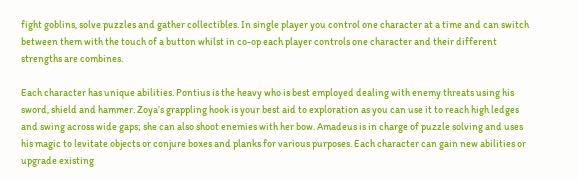fight goblins, solve puzzles and gather collectibles. In single player you control one character at a time and can switch between them with the touch of a button whilst in co-op each player controls one character and their different strengths are combines.

Each character has unique abilities. Pontius is the heavy who is best employed dealing with enemy threats using his sword, shield and hammer. Zoya’s grappling hook is your best aid to exploration as you can use it to reach high ledges and swing across wide gaps; she can also shoot enemies with her bow. Amadeus is in charge of puzzle solving and uses his magic to levitate objects or conjure boxes and planks for various purposes. Each character can gain new abilities or upgrade existing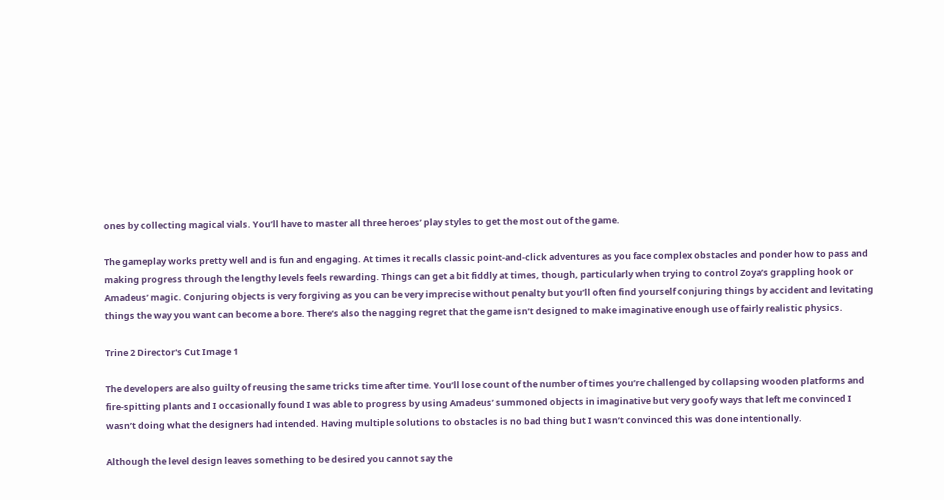ones by collecting magical vials. You’ll have to master all three heroes’ play styles to get the most out of the game.

The gameplay works pretty well and is fun and engaging. At times it recalls classic point-and-click adventures as you face complex obstacles and ponder how to pass and making progress through the lengthy levels feels rewarding. Things can get a bit fiddly at times, though, particularly when trying to control Zoya’s grappling hook or Amadeus’ magic. Conjuring objects is very forgiving as you can be very imprecise without penalty but you’ll often find yourself conjuring things by accident and levitating things the way you want can become a bore. There’s also the nagging regret that the game isn’t designed to make imaginative enough use of fairly realistic physics.

Trine 2 Director's Cut Image 1

The developers are also guilty of reusing the same tricks time after time. You’ll lose count of the number of times you’re challenged by collapsing wooden platforms and fire-spitting plants and I occasionally found I was able to progress by using Amadeus’ summoned objects in imaginative but very goofy ways that left me convinced I wasn’t doing what the designers had intended. Having multiple solutions to obstacles is no bad thing but I wasn’t convinced this was done intentionally.

Although the level design leaves something to be desired you cannot say the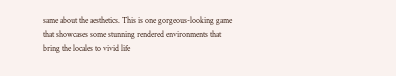same about the aesthetics. This is one gorgeous-looking game that showcases some stunning rendered environments that bring the locales to vivid life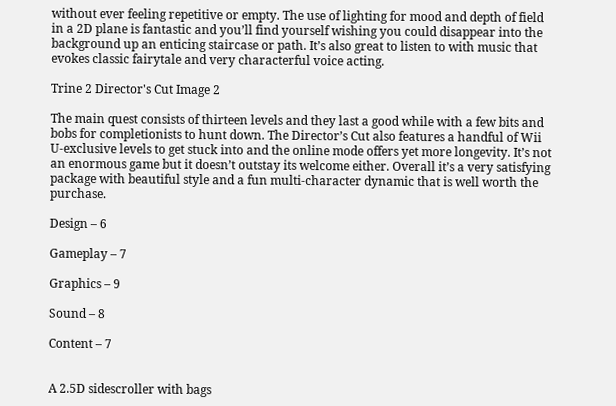without ever feeling repetitive or empty. The use of lighting for mood and depth of field in a 2D plane is fantastic and you’ll find yourself wishing you could disappear into the background up an enticing staircase or path. It’s also great to listen to with music that evokes classic fairytale and very characterful voice acting.

Trine 2 Director's Cut Image 2

The main quest consists of thirteen levels and they last a good while with a few bits and bobs for completionists to hunt down. The Director’s Cut also features a handful of Wii U-exclusive levels to get stuck into and the online mode offers yet more longevity. It’s not an enormous game but it doesn’t outstay its welcome either. Overall it’s a very satisfying package with beautiful style and a fun multi-character dynamic that is well worth the purchase.

Design – 6

Gameplay – 7

Graphics – 9

Sound – 8

Content – 7


A 2.5D sidescroller with bags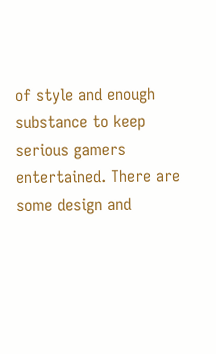of style and enough substance to keep serious gamers entertained. There are some design and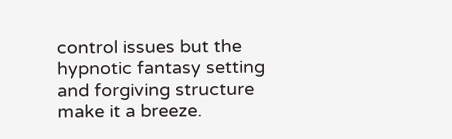control issues but the hypnotic fantasy setting and forgiving structure make it a breeze.